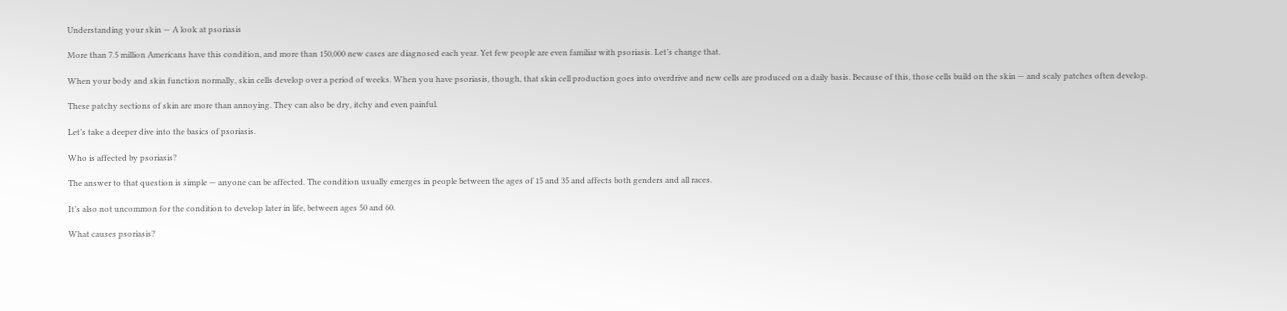Understanding your skin — A look at psoriasis

More than 7.5 million Americans have this condition, and more than 150,000 new cases are diagnosed each year. Yet few people are even familiar with psoriasis. Let’s change that.

When your body and skin function normally, skin cells develop over a period of weeks. When you have psoriasis, though, that skin cell production goes into overdrive and new cells are produced on a daily basis. Because of this, those cells build on the skin — and scaly patches often develop.

These patchy sections of skin are more than annoying. They can also be dry, itchy and even painful.

Let’s take a deeper dive into the basics of psoriasis.

Who is affected by psoriasis?

The answer to that question is simple — anyone can be affected. The condition usually emerges in people between the ages of 15 and 35 and affects both genders and all races.

It’s also not uncommon for the condition to develop later in life, between ages 50 and 60.

What causes psoriasis?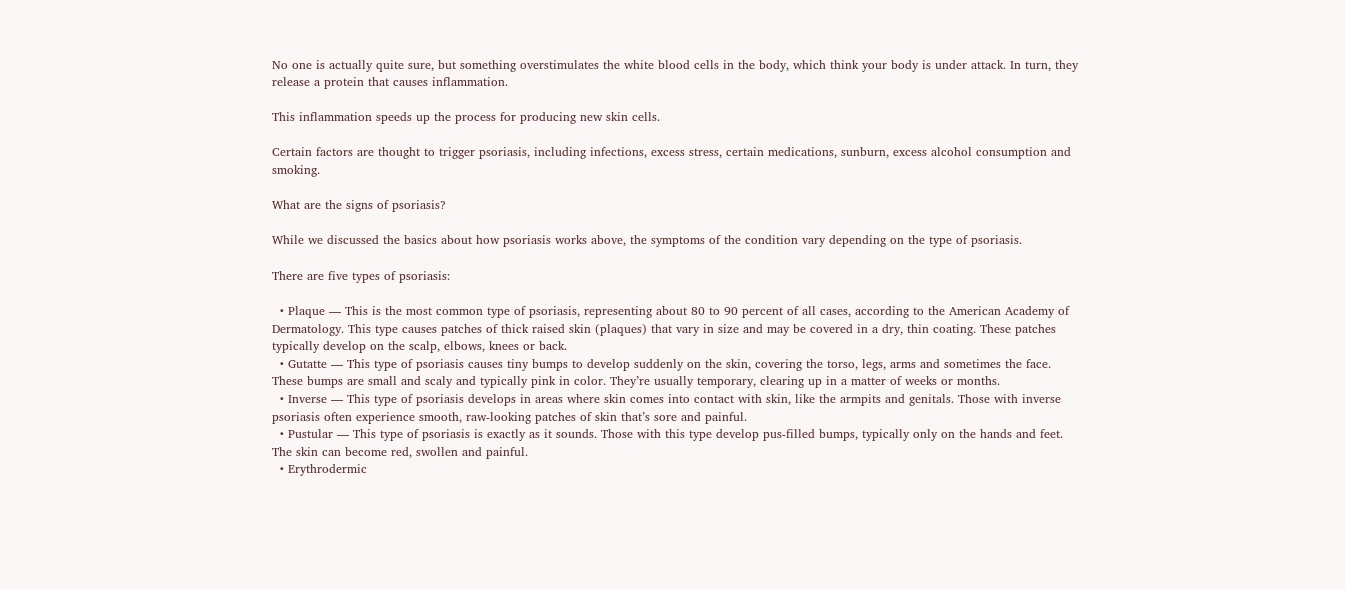No one is actually quite sure, but something overstimulates the white blood cells in the body, which think your body is under attack. In turn, they release a protein that causes inflammation.

This inflammation speeds up the process for producing new skin cells.

Certain factors are thought to trigger psoriasis, including infections, excess stress, certain medications, sunburn, excess alcohol consumption and smoking.

What are the signs of psoriasis?

While we discussed the basics about how psoriasis works above, the symptoms of the condition vary depending on the type of psoriasis.

There are five types of psoriasis:

  • Plaque — This is the most common type of psoriasis, representing about 80 to 90 percent of all cases, according to the American Academy of Dermatology. This type causes patches of thick raised skin (plaques) that vary in size and may be covered in a dry, thin coating. These patches typically develop on the scalp, elbows, knees or back.
  • Gutatte — This type of psoriasis causes tiny bumps to develop suddenly on the skin, covering the torso, legs, arms and sometimes the face. These bumps are small and scaly and typically pink in color. They’re usually temporary, clearing up in a matter of weeks or months.
  • Inverse — This type of psoriasis develops in areas where skin comes into contact with skin, like the armpits and genitals. Those with inverse psoriasis often experience smooth, raw-looking patches of skin that’s sore and painful.
  • Pustular — This type of psoriasis is exactly as it sounds. Those with this type develop pus-filled bumps, typically only on the hands and feet. The skin can become red, swollen and painful.
  • Erythrodermic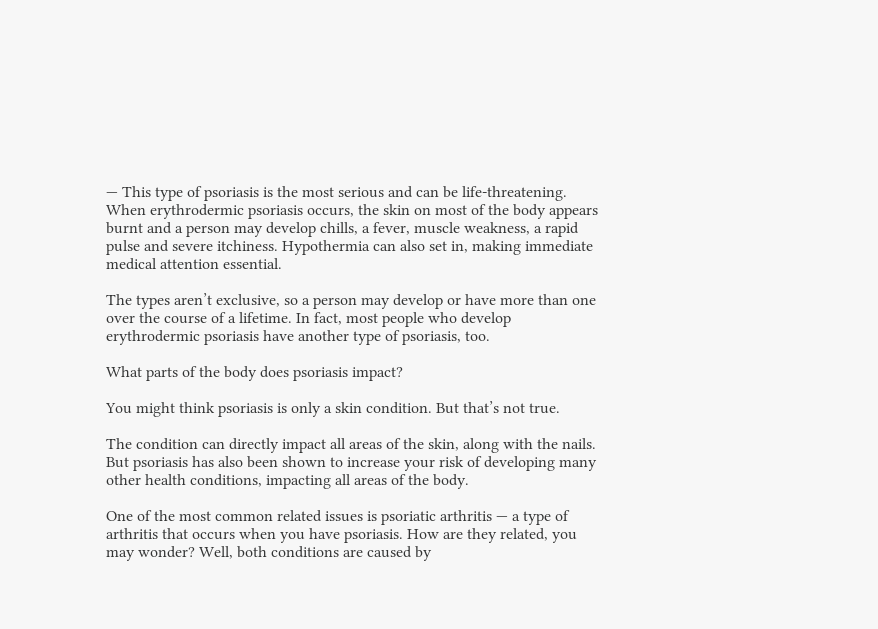— This type of psoriasis is the most serious and can be life-threatening. When erythrodermic psoriasis occurs, the skin on most of the body appears burnt and a person may develop chills, a fever, muscle weakness, a rapid pulse and severe itchiness. Hypothermia can also set in, making immediate medical attention essential.

The types aren’t exclusive, so a person may develop or have more than one over the course of a lifetime. In fact, most people who develop erythrodermic psoriasis have another type of psoriasis, too.

What parts of the body does psoriasis impact?

You might think psoriasis is only a skin condition. But that’s not true.

The condition can directly impact all areas of the skin, along with the nails. But psoriasis has also been shown to increase your risk of developing many other health conditions, impacting all areas of the body.

One of the most common related issues is psoriatic arthritis — a type of arthritis that occurs when you have psoriasis. How are they related, you may wonder? Well, both conditions are caused by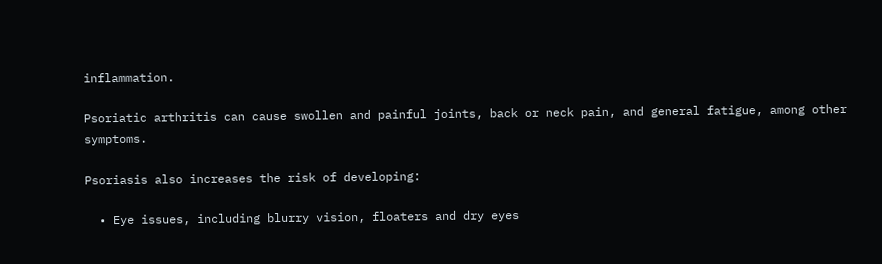inflammation.

Psoriatic arthritis can cause swollen and painful joints, back or neck pain, and general fatigue, among other symptoms.

Psoriasis also increases the risk of developing:

  • Eye issues, including blurry vision, floaters and dry eyes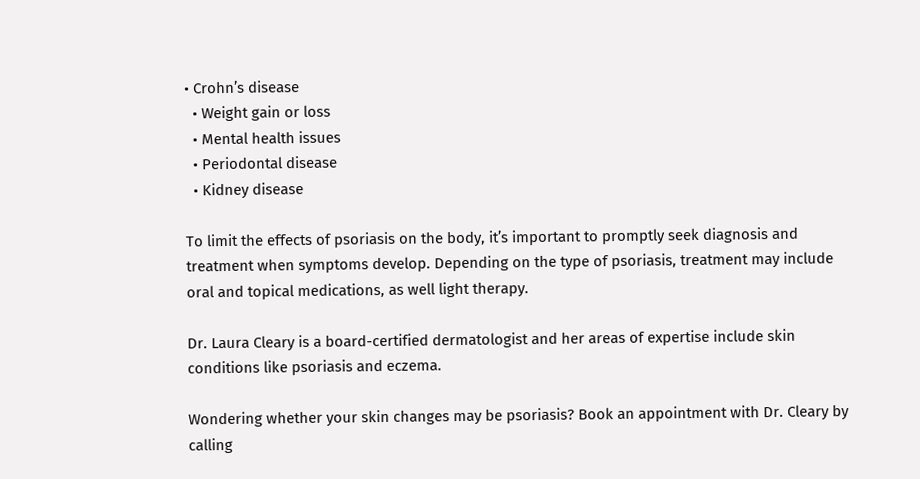• Crohn’s disease
  • Weight gain or loss
  • Mental health issues
  • Periodontal disease
  • Kidney disease

To limit the effects of psoriasis on the body, it’s important to promptly seek diagnosis and treatment when symptoms develop. Depending on the type of psoriasis, treatment may include oral and topical medications, as well light therapy.

Dr. Laura Cleary is a board-certified dermatologist and her areas of expertise include skin conditions like psoriasis and eczema.

Wondering whether your skin changes may be psoriasis? Book an appointment with Dr. Cleary by calling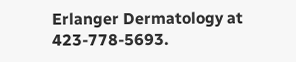Erlanger Dermatology at 423-778-5693.